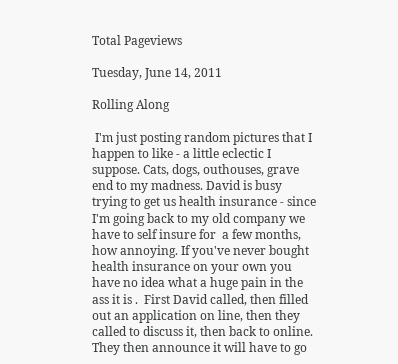Total Pageviews

Tuesday, June 14, 2011

Rolling Along

 I'm just posting random pictures that I happen to like - a little eclectic I suppose. Cats, dogs, outhouses, grave end to my madness. David is busy trying to get us health insurance - since I'm going back to my old company we have to self insure for  a few months, how annoying. If you've never bought health insurance on your own you have no idea what a huge pain in the ass it is .  First David called, then filled out an application on line, then they called to discuss it, then back to online. They then announce it will have to go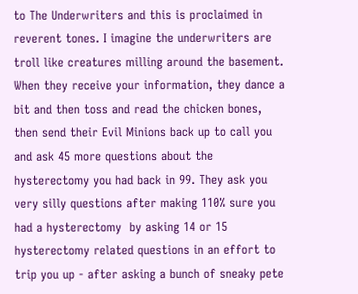to The Underwriters and this is proclaimed in reverent tones. I imagine the underwriters are troll like creatures milling around the basement. When they receive your information, they dance a bit and then toss and read the chicken bones, then send their Evil Minions back up to call you and ask 45 more questions about the hysterectomy you had back in 99. They ask you very silly questions after making 110% sure you had a hysterectomy  by asking 14 or 15 hysterectomy related questions in an effort to trip you up - after asking a bunch of sneaky pete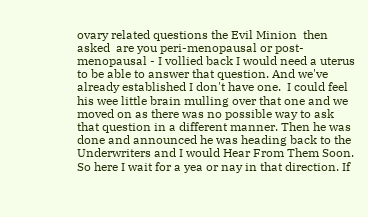ovary related questions the Evil Minion  then  asked  are you peri-menopausal or post-menopausal - I vollied back I would need a uterus to be able to answer that question. And we've already established I don't have one.  I could feel his wee little brain mulling over that one and we moved on as there was no possible way to ask that question in a different manner. Then he was done and announced he was heading back to the Underwriters and I would Hear From Them Soon.  So here I wait for a yea or nay in that direction. If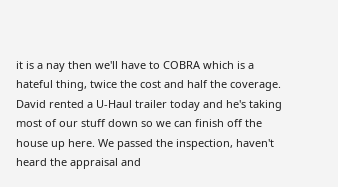it is a nay then we'll have to COBRA which is a hateful thing, twice the cost and half the coverage.  David rented a U-Haul trailer today and he's taking most of our stuff down so we can finish off the house up here. We passed the inspection, haven't heard the appraisal and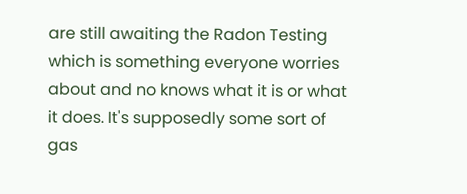are still awaiting the Radon Testing which is something everyone worries about and no knows what it is or what it does. It's supposedly some sort of gas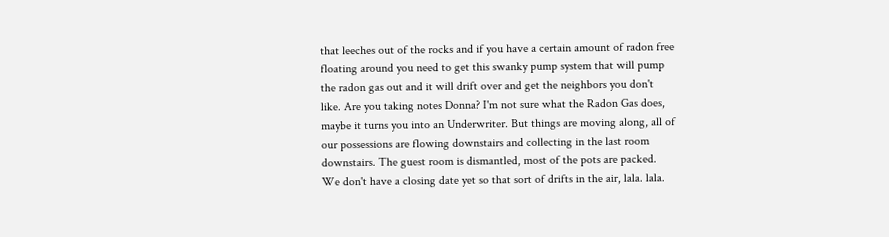that leeches out of the rocks and if you have a certain amount of radon free floating around you need to get this swanky pump system that will pump the radon gas out and it will drift over and get the neighbors you don't like. Are you taking notes Donna? I'm not sure what the Radon Gas does, maybe it turns you into an Underwriter. But things are moving along, all of our possessions are flowing downstairs and collecting in the last room downstairs. The guest room is dismantled, most of the pots are packed. We don't have a closing date yet so that sort of drifts in the air, lala. lala.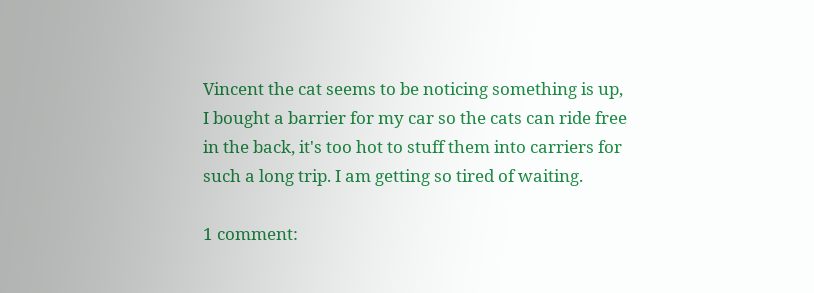Vincent the cat seems to be noticing something is up, I bought a barrier for my car so the cats can ride free in the back, it's too hot to stuff them into carriers for such a long trip. I am getting so tired of waiting.

1 comment: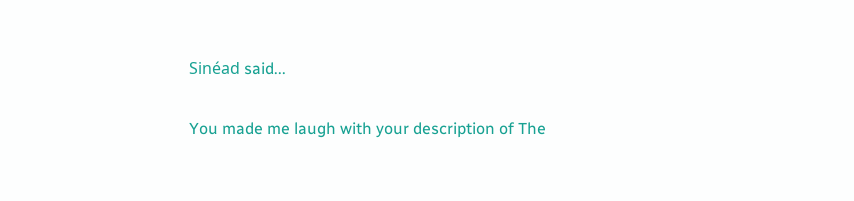Sinéad said...

You made me laugh with your description of The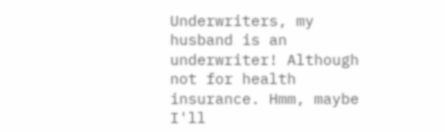Underwriters, my husband is an underwriter! Although not for health insurance. Hmm, maybe I'll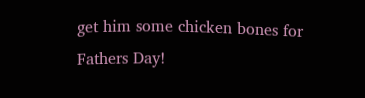get him some chicken bones for Fathers Day!